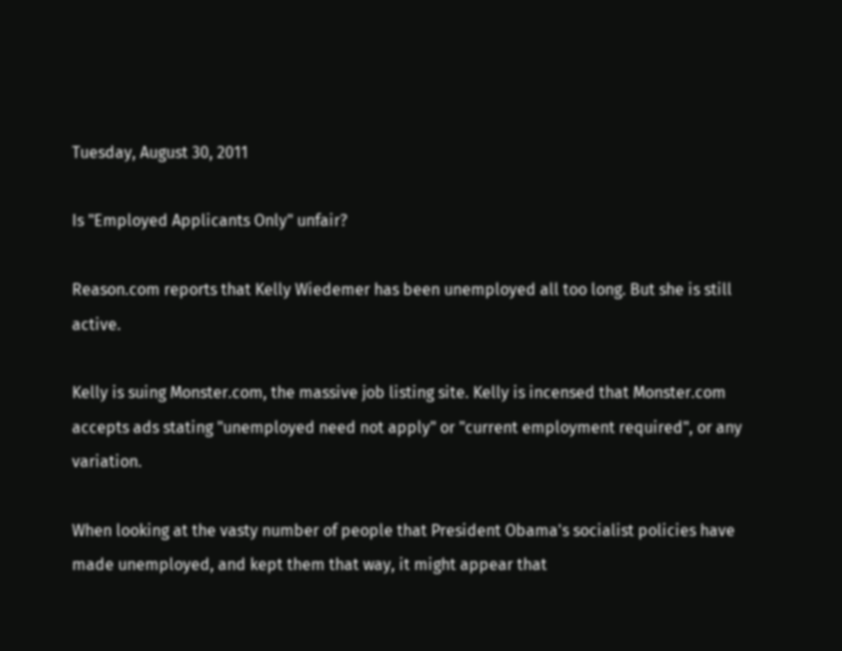Tuesday, August 30, 2011

Is "Employed Applicants Only" unfair?

Reason.com reports that Kelly Wiedemer has been unemployed all too long. But she is still active.

Kelly is suing Monster.com, the massive job listing site. Kelly is incensed that Monster.com accepts ads stating "unemployed need not apply" or "current employment required", or any variation.

When looking at the vasty number of people that President Obama's socialist policies have made unemployed, and kept them that way, it might appear that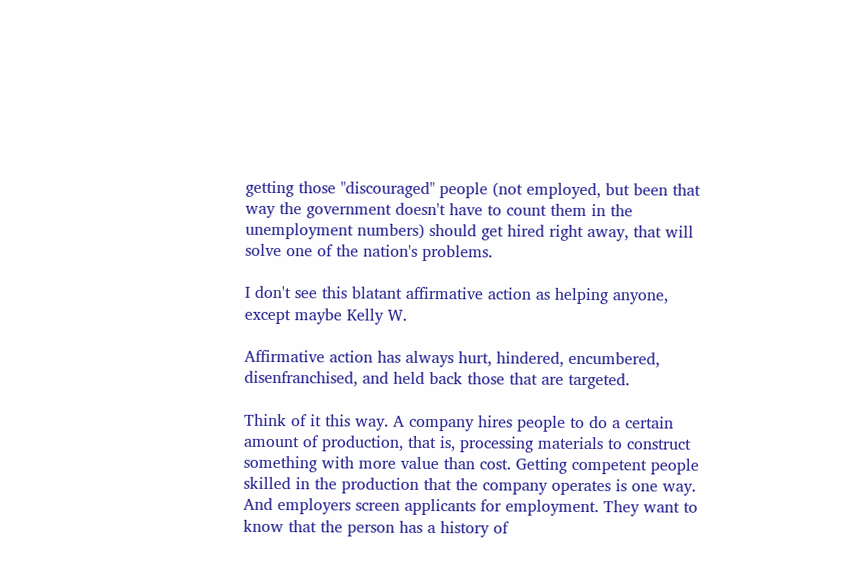getting those "discouraged" people (not employed, but been that way the government doesn't have to count them in the unemployment numbers) should get hired right away, that will solve one of the nation's problems.

I don't see this blatant affirmative action as helping anyone, except maybe Kelly W.

Affirmative action has always hurt, hindered, encumbered, disenfranchised, and held back those that are targeted.

Think of it this way. A company hires people to do a certain amount of production, that is, processing materials to construct something with more value than cost. Getting competent people skilled in the production that the company operates is one way. And employers screen applicants for employment. They want to know that the person has a history of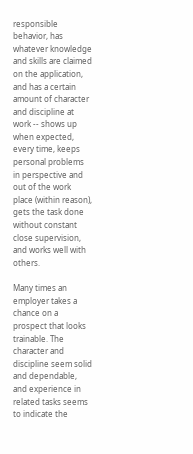responsible behavior, has whatever knowledge and skills are claimed on the application, and has a certain amount of character and discipline at work -- shows up when expected, every time, keeps personal problems in perspective and out of the work place (within reason), gets the task done without constant close supervision, and works well with others.

Many times an employer takes a chance on a prospect that looks trainable. The character and discipline seem solid and dependable, and experience in related tasks seems to indicate the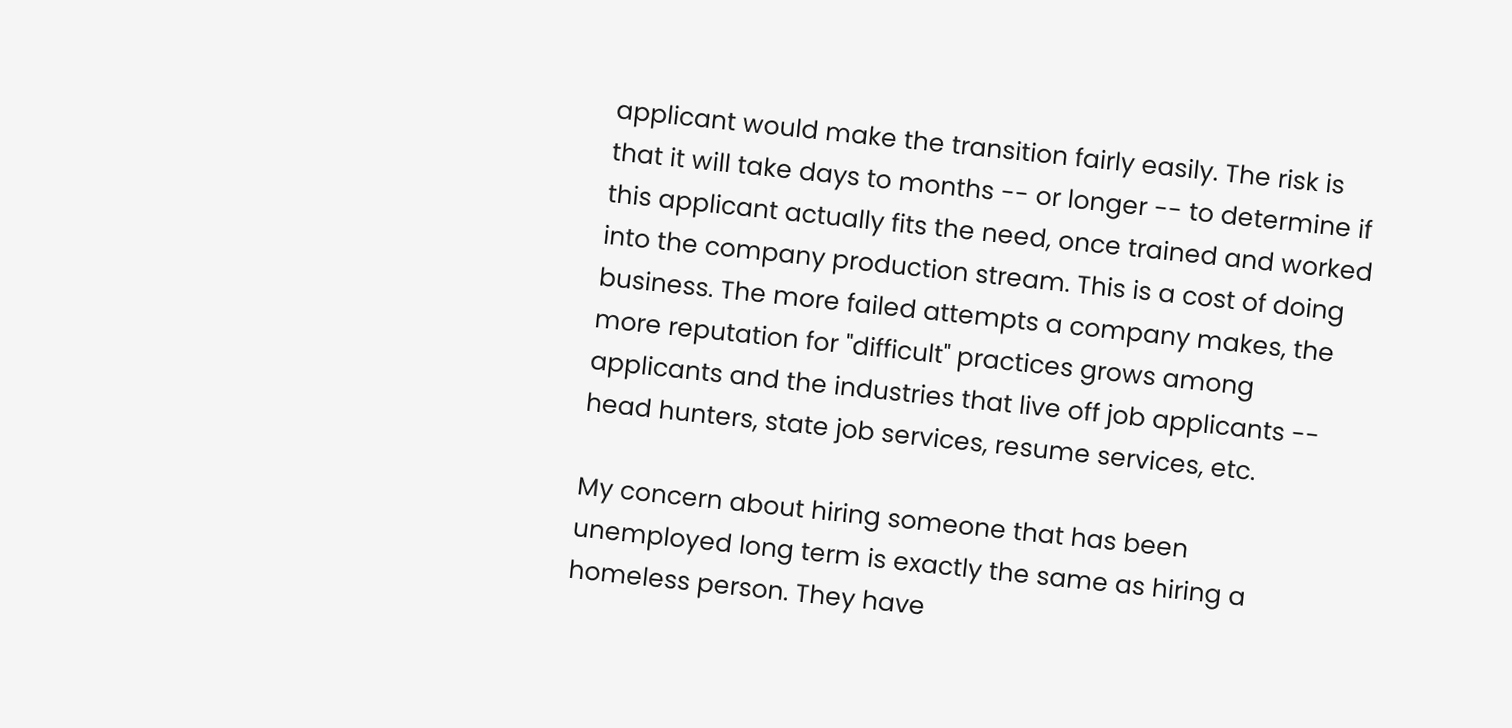applicant would make the transition fairly easily. The risk is that it will take days to months -- or longer -- to determine if this applicant actually fits the need, once trained and worked into the company production stream. This is a cost of doing business. The more failed attempts a company makes, the more reputation for "difficult" practices grows among applicants and the industries that live off job applicants -- head hunters, state job services, resume services, etc.

My concern about hiring someone that has been unemployed long term is exactly the same as hiring a homeless person. They have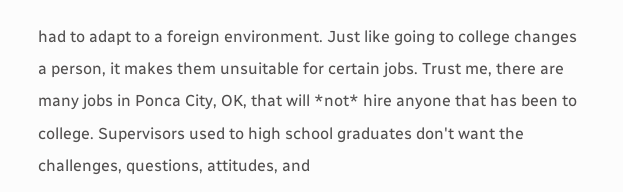had to adapt to a foreign environment. Just like going to college changes a person, it makes them unsuitable for certain jobs. Trust me, there are many jobs in Ponca City, OK, that will *not* hire anyone that has been to college. Supervisors used to high school graduates don't want the challenges, questions, attitudes, and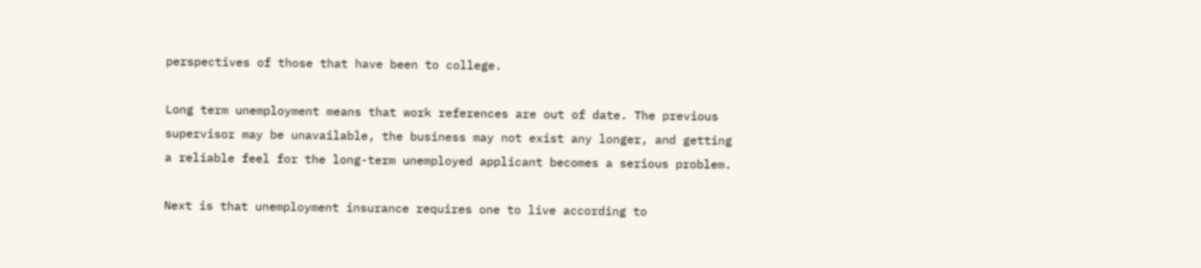perspectives of those that have been to college.

Long term unemployment means that work references are out of date. The previous supervisor may be unavailable, the business may not exist any longer, and getting a reliable feel for the long-term unemployed applicant becomes a serious problem.

Next is that unemployment insurance requires one to live according to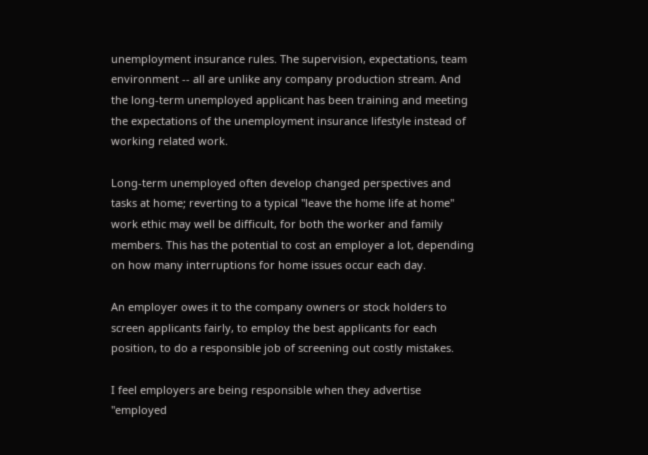unemployment insurance rules. The supervision, expectations, team environment -- all are unlike any company production stream. And the long-term unemployed applicant has been training and meeting the expectations of the unemployment insurance lifestyle instead of working related work.

Long-term unemployed often develop changed perspectives and tasks at home; reverting to a typical "leave the home life at home" work ethic may well be difficult, for both the worker and family members. This has the potential to cost an employer a lot, depending on how many interruptions for home issues occur each day.

An employer owes it to the company owners or stock holders to screen applicants fairly, to employ the best applicants for each position, to do a responsible job of screening out costly mistakes.

I feel employers are being responsible when they advertise "employed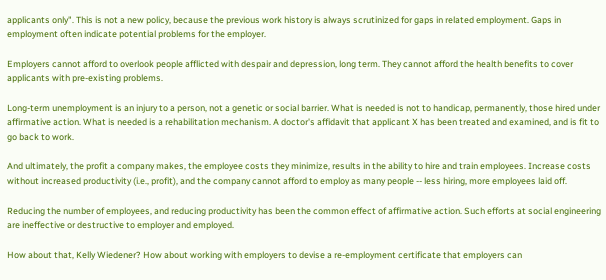applicants only". This is not a new policy, because the previous work history is always scrutinized for gaps in related employment. Gaps in employment often indicate potential problems for the employer.

Employers cannot afford to overlook people afflicted with despair and depression, long term. They cannot afford the health benefits to cover applicants with pre-existing problems.

Long-term unemployment is an injury to a person, not a genetic or social barrier. What is needed is not to handicap, permanently, those hired under affirmative action. What is needed is a rehabilitation mechanism. A doctor's affidavit that applicant X has been treated and examined, and is fit to go back to work.

And ultimately, the profit a company makes, the employee costs they minimize, results in the ability to hire and train employees. Increase costs without increased productivity (i.e., profit), and the company cannot afford to employ as many people -- less hiring, more employees laid off.

Reducing the number of employees, and reducing productivity has been the common effect of affirmative action. Such efforts at social engineering are ineffective or destructive to employer and employed.

How about that, Kelly Wiedener? How about working with employers to devise a re-employment certificate that employers can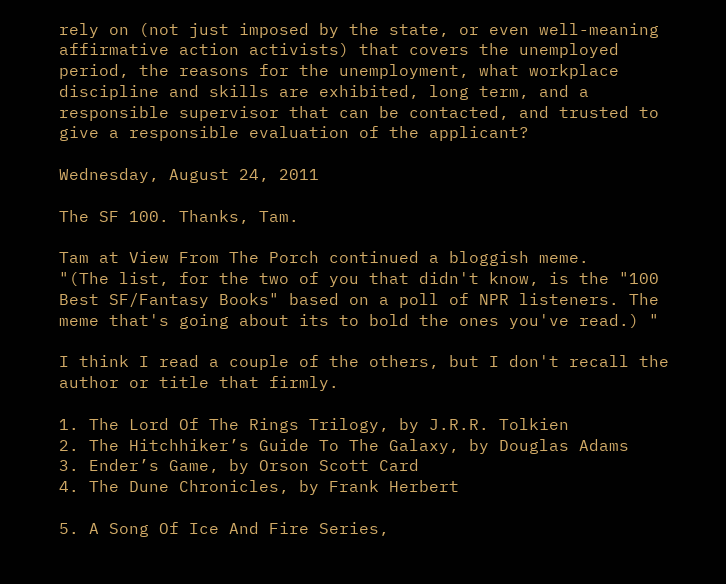rely on (not just imposed by the state, or even well-meaning affirmative action activists) that covers the unemployed period, the reasons for the unemployment, what workplace discipline and skills are exhibited, long term, and a responsible supervisor that can be contacted, and trusted to give a responsible evaluation of the applicant?

Wednesday, August 24, 2011

The SF 100. Thanks, Tam.

Tam at View From The Porch continued a bloggish meme.
"(The list, for the two of you that didn't know, is the "100 Best SF/Fantasy Books" based on a poll of NPR listeners. The meme that's going about its to bold the ones you've read.) "

I think I read a couple of the others, but I don't recall the author or title that firmly.

1. The Lord Of The Rings Trilogy, by J.R.R. Tolkien
2. The Hitchhiker’s Guide To The Galaxy, by Douglas Adams
3. Ender’s Game, by Orson Scott Card
4. The Dune Chronicles, by Frank Herbert

5. A Song Of Ice And Fire Series,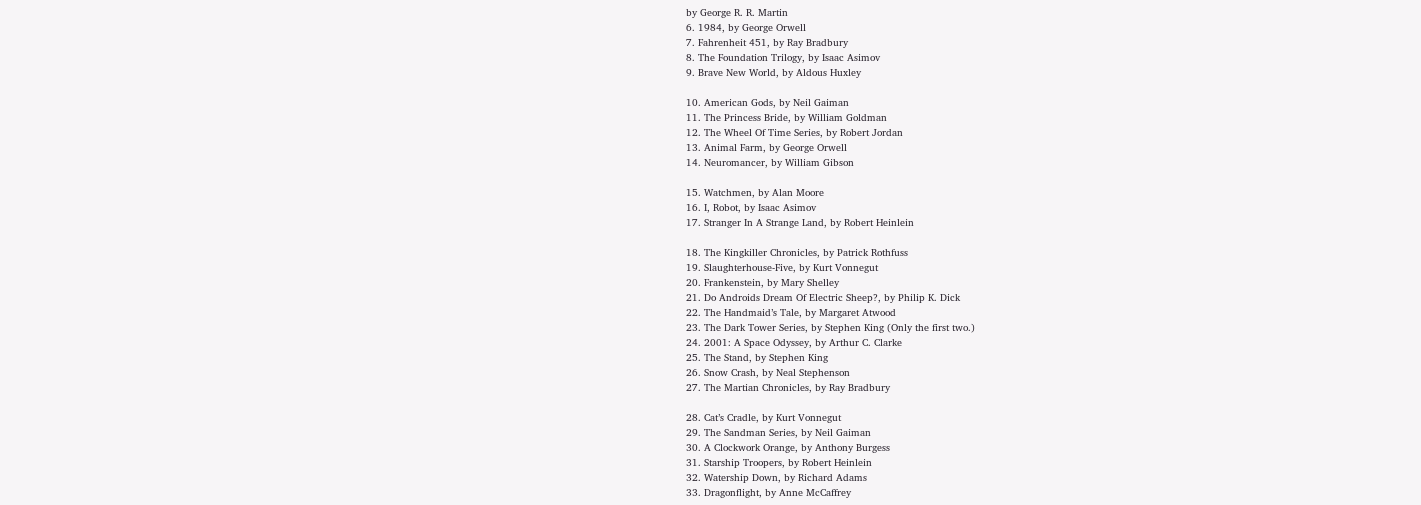by George R. R. Martin
6. 1984, by George Orwell
7. Fahrenheit 451, by Ray Bradbury
8. The Foundation Trilogy, by Isaac Asimov
9. Brave New World, by Aldous Huxley

10. American Gods, by Neil Gaiman
11. The Princess Bride, by William Goldman
12. The Wheel Of Time Series, by Robert Jordan
13. Animal Farm, by George Orwell
14. Neuromancer, by William Gibson

15. Watchmen, by Alan Moore
16. I, Robot, by Isaac Asimov
17. Stranger In A Strange Land, by Robert Heinlein

18. The Kingkiller Chronicles, by Patrick Rothfuss
19. Slaughterhouse-Five, by Kurt Vonnegut
20. Frankenstein, by Mary Shelley
21. Do Androids Dream Of Electric Sheep?, by Philip K. Dick
22. The Handmaid’s Tale, by Margaret Atwood
23. The Dark Tower Series, by Stephen King (Only the first two.)
24. 2001: A Space Odyssey, by Arthur C. Clarke
25. The Stand, by Stephen King
26. Snow Crash, by Neal Stephenson
27. The Martian Chronicles, by Ray Bradbury

28. Cat’s Cradle, by Kurt Vonnegut
29. The Sandman Series, by Neil Gaiman
30. A Clockwork Orange, by Anthony Burgess
31. Starship Troopers, by Robert Heinlein
32. Watership Down, by Richard Adams
33. Dragonflight, by Anne McCaffrey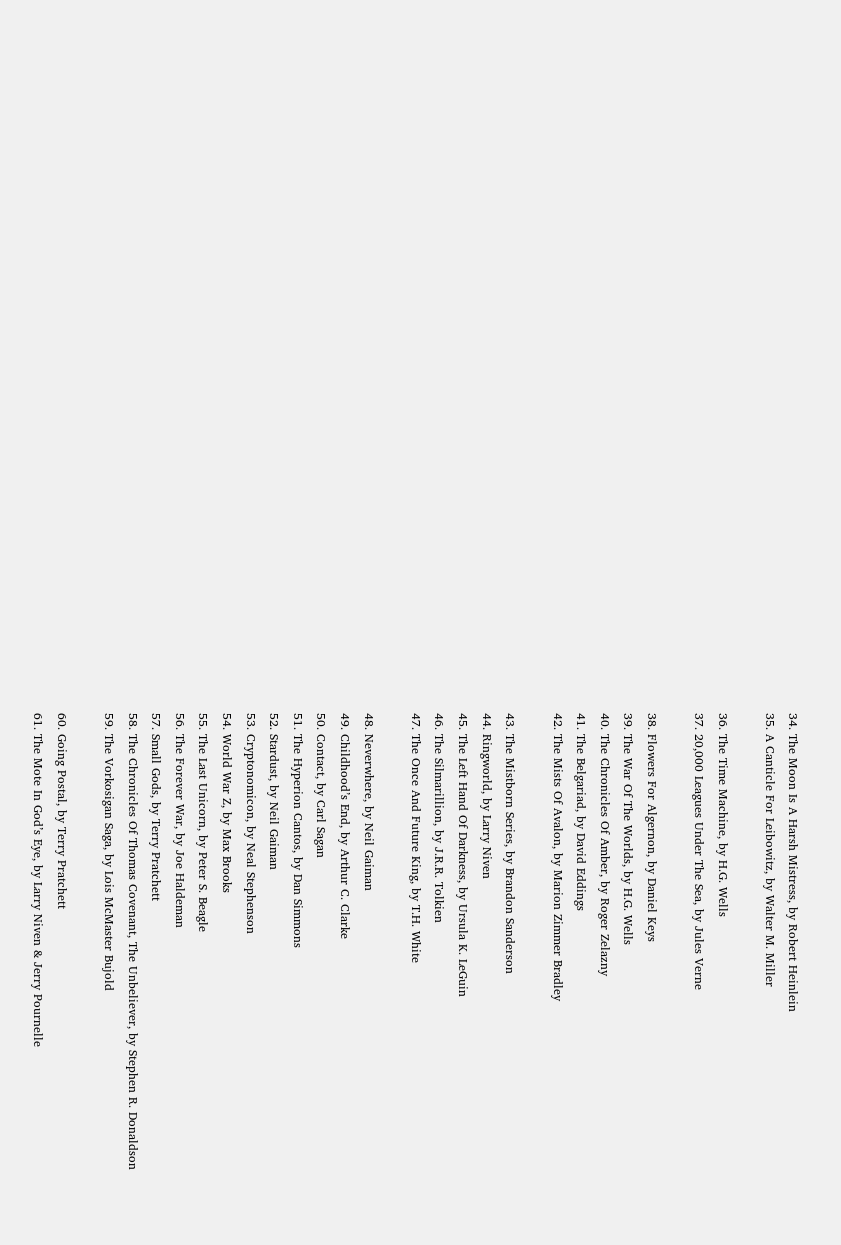34. The Moon Is A Harsh Mistress, by Robert Heinlein
35. A Canticle For Leibowitz, by Walter M. Miller

36. The Time Machine, by H.G. Wells
37. 20,000 Leagues Under The Sea, by Jules Verne

38. Flowers For Algernon, by Daniel Keys
39. The War Of The Worlds, by H.G. Wells
40. The Chronicles Of Amber, by Roger Zelazny
41. The Belgariad, by David Eddings
42. The Mists Of Avalon, by Marion Zimmer Bradley

43. The Mistborn Series, by Brandon Sanderson
44. Ringworld, by Larry Niven
45. The Left Hand Of Darkness, by Ursula K. LeGuin
46. The Silmarillion, by J.R.R. Tolkien
47. The Once And Future King, by T.H. White

48. Neverwhere, by Neil Gaiman
49. Childhood’s End, by Arthur C. Clarke
50. Contact, by Carl Sagan
51. The Hyperion Cantos, by Dan Simmons
52. Stardust, by Neil Gaiman
53. Cryptonomicon, by Neal Stephenson
54. World War Z, by Max Brooks
55. The Last Unicorn, by Peter S. Beagle
56. The Forever War, by Joe Haldeman
57. Small Gods, by Terry Pratchett
58. The Chronicles Of Thomas Covenant, The Unbeliever, by Stephen R. Donaldson
59. The Vorkosigan Saga, by Lois McMaster Bujold

60. Going Postal, by Terry Pratchett
61. The Mote In God’s Eye, by Larry Niven & Jerry Pournelle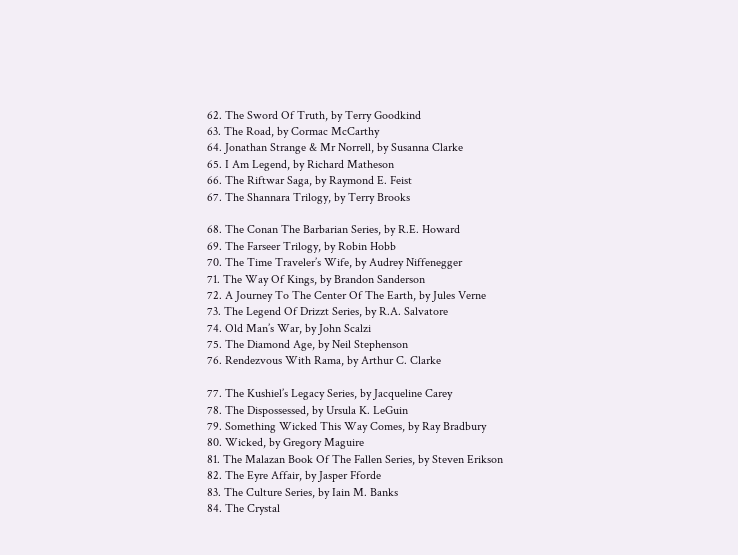62. The Sword Of Truth, by Terry Goodkind
63. The Road, by Cormac McCarthy
64. Jonathan Strange & Mr Norrell, by Susanna Clarke
65. I Am Legend, by Richard Matheson
66. The Riftwar Saga, by Raymond E. Feist
67. The Shannara Trilogy, by Terry Brooks

68. The Conan The Barbarian Series, by R.E. Howard
69. The Farseer Trilogy, by Robin Hobb
70. The Time Traveler’s Wife, by Audrey Niffenegger
71. The Way Of Kings, by Brandon Sanderson
72. A Journey To The Center Of The Earth, by Jules Verne
73. The Legend Of Drizzt Series, by R.A. Salvatore
74. Old Man’s War, by John Scalzi
75. The Diamond Age, by Neil Stephenson
76. Rendezvous With Rama, by Arthur C. Clarke

77. The Kushiel’s Legacy Series, by Jacqueline Carey
78. The Dispossessed, by Ursula K. LeGuin
79. Something Wicked This Way Comes, by Ray Bradbury
80. Wicked, by Gregory Maguire
81. The Malazan Book Of The Fallen Series, by Steven Erikson
82. The Eyre Affair, by Jasper Fforde
83. The Culture Series, by Iain M. Banks
84. The Crystal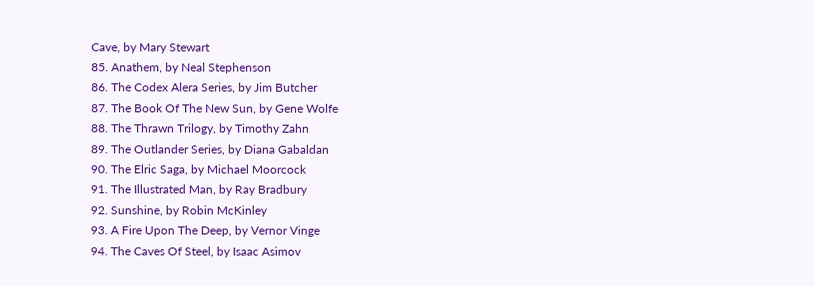Cave, by Mary Stewart
85. Anathem, by Neal Stephenson
86. The Codex Alera Series, by Jim Butcher
87. The Book Of The New Sun, by Gene Wolfe
88. The Thrawn Trilogy, by Timothy Zahn
89. The Outlander Series, by Diana Gabaldan
90. The Elric Saga, by Michael Moorcock
91. The Illustrated Man, by Ray Bradbury
92. Sunshine, by Robin McKinley
93. A Fire Upon The Deep, by Vernor Vinge
94. The Caves Of Steel, by Isaac Asimov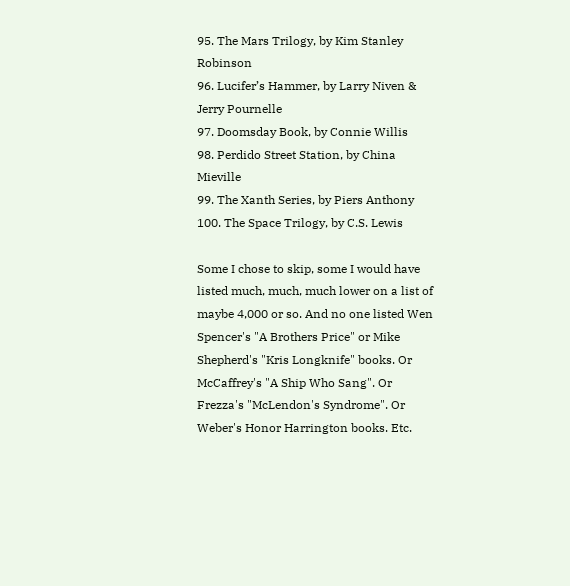95. The Mars Trilogy, by Kim Stanley Robinson
96. Lucifer’s Hammer, by Larry Niven & Jerry Pournelle
97. Doomsday Book, by Connie Willis
98. Perdido Street Station, by China Mieville
99. The Xanth Series, by Piers Anthony
100. The Space Trilogy, by C.S. Lewis

Some I chose to skip, some I would have listed much, much, much lower on a list of maybe 4,000 or so. And no one listed Wen Spencer's "A Brothers Price" or Mike Shepherd's "Kris Longknife" books. Or McCaffrey's "A Ship Who Sang". Or Frezza's "McLendon's Syndrome". Or Weber's Honor Harrington books. Etc.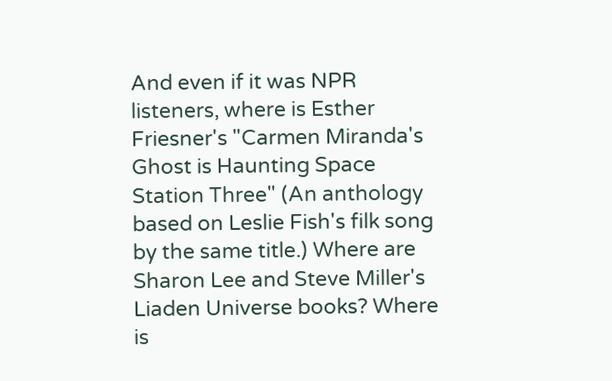And even if it was NPR listeners, where is Esther Friesner's "Carmen Miranda's Ghost is Haunting Space Station Three" (An anthology based on Leslie Fish's filk song by the same title.) Where are Sharon Lee and Steve Miller's Liaden Universe books? Where is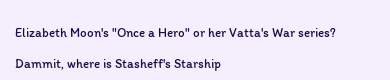Elizabeth Moon's "Once a Hero" or her Vatta's War series?

Dammit, where is Stasheff's Starship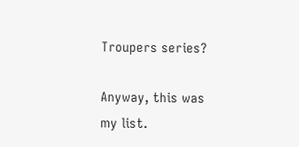Troupers series?

Anyway, this was my list.